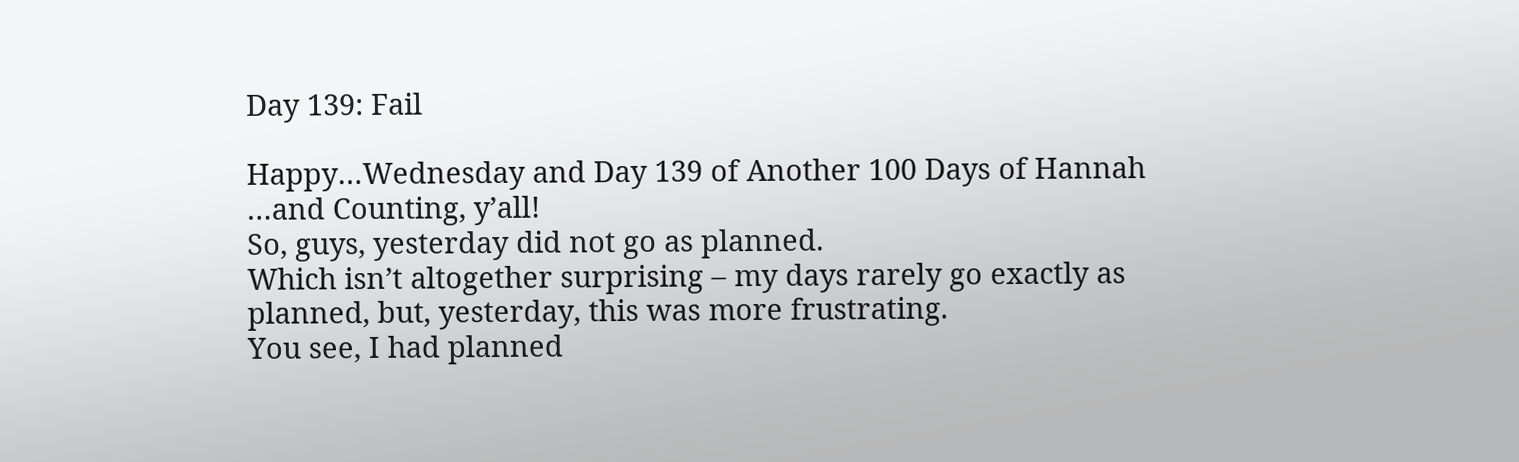Day 139: Fail

Happy…Wednesday and Day 139 of Another 100 Days of Hannah …and Counting, y’all!
So, guys, yesterday did not go as planned.
Which isn’t altogether surprising – my days rarely go exactly as planned, but, yesterday, this was more frustrating.
You see, I had planned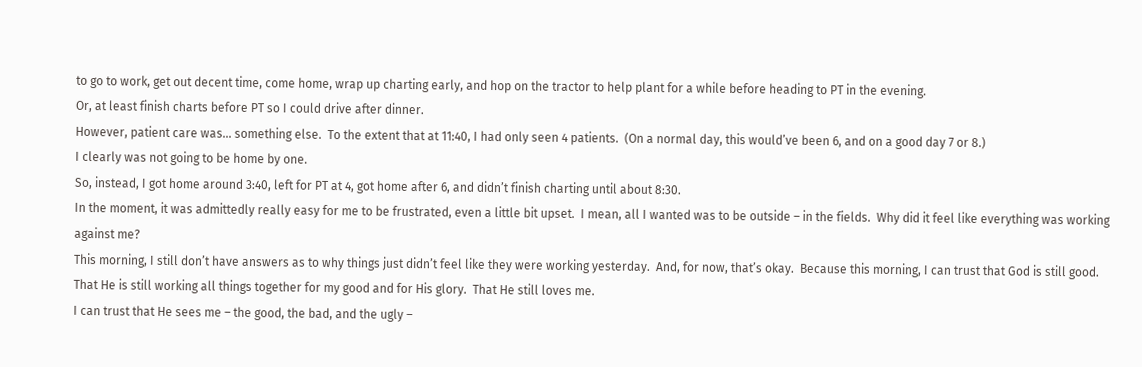to go to work, get out decent time, come home, wrap up charting early, and hop on the tractor to help plant for a while before heading to PT in the evening.
Or, at least finish charts before PT so I could drive after dinner.
However, patient care was… something else.  To the extent that at 11:40, I had only seen 4 patients.  (On a normal day, this would’ve been 6, and on a good day 7 or 8.)
I clearly was not going to be home by one.
So, instead, I got home around 3:40, left for PT at 4, got home after 6, and didn’t finish charting until about 8:30.
In the moment, it was admittedly really easy for me to be frustrated, even a little bit upset.  I mean, all I wanted was to be outside – in the fields.  Why did it feel like everything was working against me?
This morning, I still don’t have answers as to why things just didn’t feel like they were working yesterday.  And, for now, that’s okay.  Because this morning, I can trust that God is still good.  That He is still working all things together for my good and for His glory.  That He still loves me.
I can trust that He sees me – the good, the bad, and the ugly –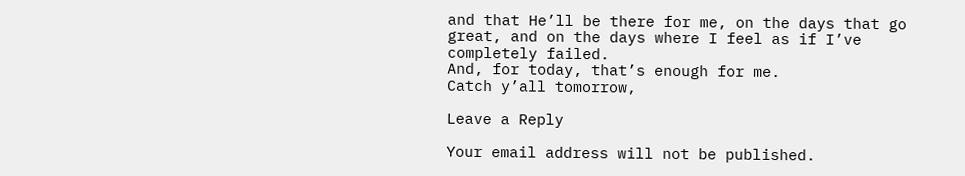and that He’ll be there for me, on the days that go great, and on the days where I feel as if I’ve completely failed.
And, for today, that’s enough for me.
Catch y’all tomorrow,

Leave a Reply

Your email address will not be published.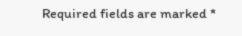Required fields are marked *